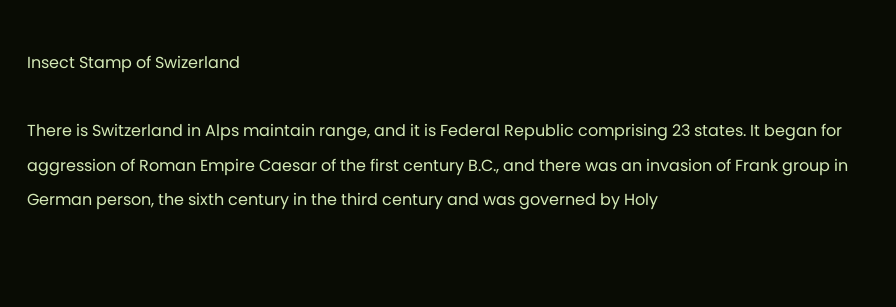Insect Stamp of Swizerland

There is Switzerland in Alps maintain range, and it is Federal Republic comprising 23 states. It began for aggression of Roman Empire Caesar of the first century B.C., and there was an invasion of Frank group in German person, the sixth century in the third century and was governed by Holy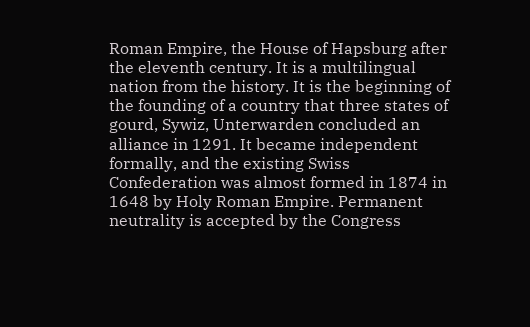Roman Empire, the House of Hapsburg after the eleventh century. It is a multilingual nation from the history. It is the beginning of the founding of a country that three states of gourd, Sywiz, Unterwarden concluded an alliance in 1291. It became independent formally, and the existing Swiss Confederation was almost formed in 1874 in 1648 by Holy Roman Empire. Permanent neutrality is accepted by the Congress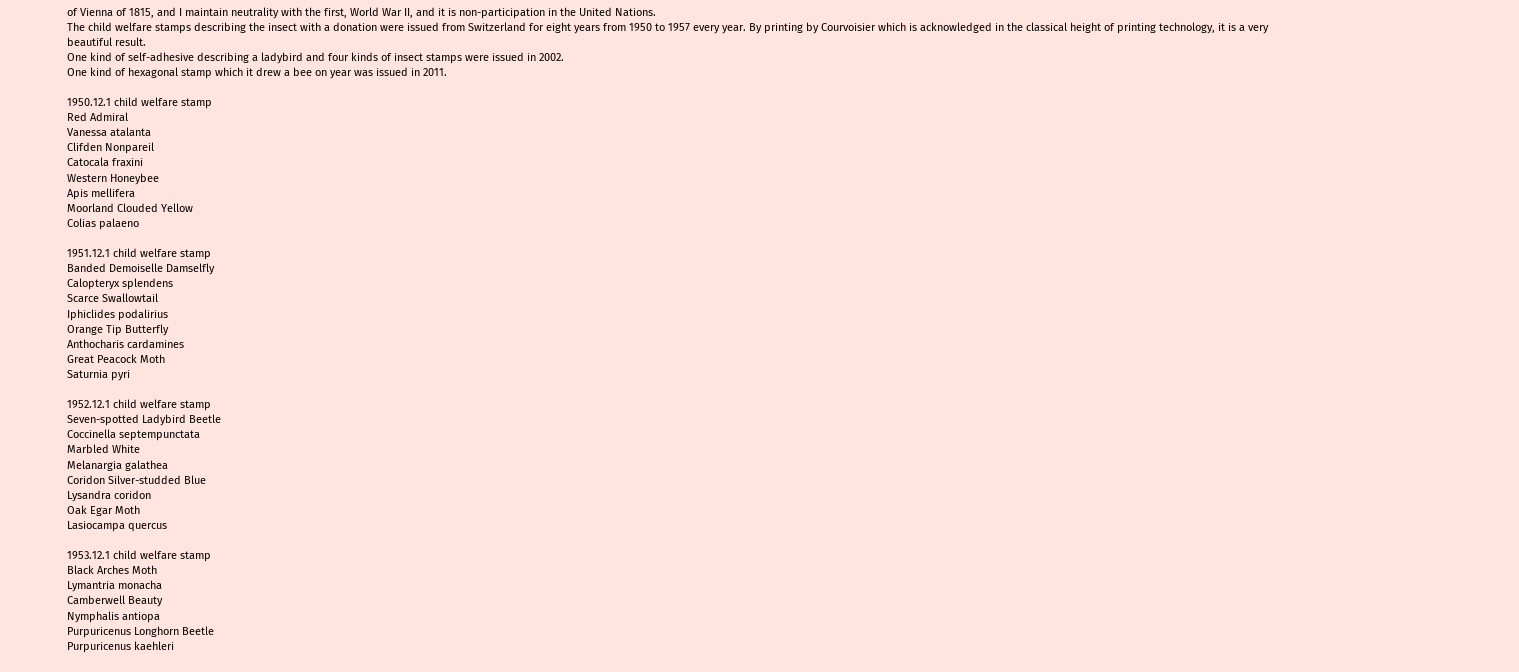of Vienna of 1815, and I maintain neutrality with the first, World War II, and it is non-participation in the United Nations.
The child welfare stamps describing the insect with a donation were issued from Switzerland for eight years from 1950 to 1957 every year. By printing by Courvoisier which is acknowledged in the classical height of printing technology, it is a very beautiful result.
One kind of self-adhesive describing a ladybird and four kinds of insect stamps were issued in 2002.
One kind of hexagonal stamp which it drew a bee on year was issued in 2011.

1950.12.1 child welfare stamp
Red Admiral
Vanessa atalanta
Clifden Nonpareil
Catocala fraxini
Western Honeybee
Apis mellifera
Moorland Clouded Yellow
Colias palaeno

1951.12.1 child welfare stamp
Banded Demoiselle Damselfly
Calopteryx splendens
Scarce Swallowtail
Iphiclides podalirius
Orange Tip Butterfly
Anthocharis cardamines
Great Peacock Moth
Saturnia pyri

1952.12.1 child welfare stamp
Seven-spotted Ladybird Beetle
Coccinella septempunctata
Marbled White
Melanargia galathea
Coridon Silver-studded Blue
Lysandra coridon
Oak Egar Moth
Lasiocampa quercus

1953.12.1 child welfare stamp
Black Arches Moth
Lymantria monacha
Camberwell Beauty
Nymphalis antiopa
Purpuricenus Longhorn Beetle
Purpuricenus kaehleri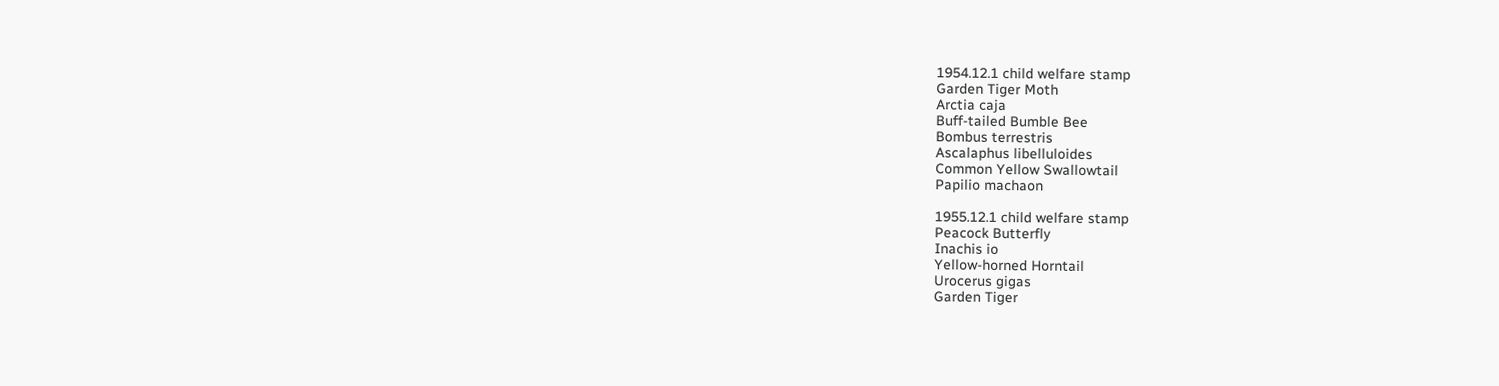1954.12.1 child welfare stamp
Garden Tiger Moth
Arctia caja
Buff-tailed Bumble Bee
Bombus terrestris
Ascalaphus libelluloides
Common Yellow Swallowtail
Papilio machaon

1955.12.1 child welfare stamp
Peacock Butterfly
Inachis io
Yellow-horned Horntail
Urocerus gigas
Garden Tiger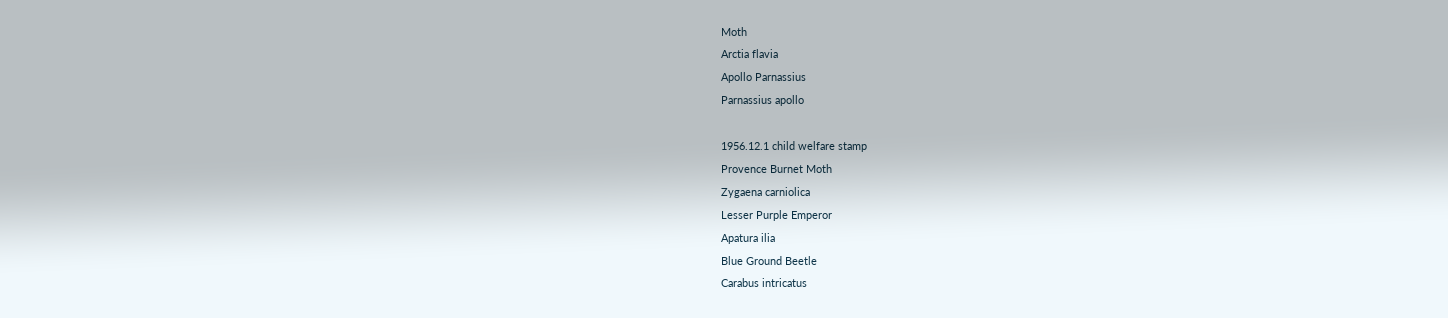Moth
Arctia flavia
Apollo Parnassius
Parnassius apollo

1956.12.1 child welfare stamp
Provence Burnet Moth
Zygaena carniolica
Lesser Purple Emperor
Apatura ilia
Blue Ground Beetle
Carabus intricatus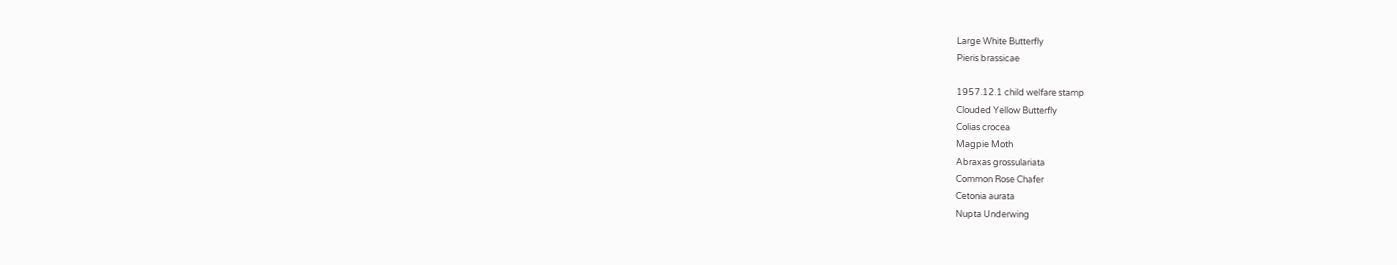Large White Butterfly
Pieris brassicae

1957.12.1 child welfare stamp
Clouded Yellow Butterfly
Colias crocea
Magpie Moth
Abraxas grossulariata
Common Rose Chafer
Cetonia aurata
Nupta Underwing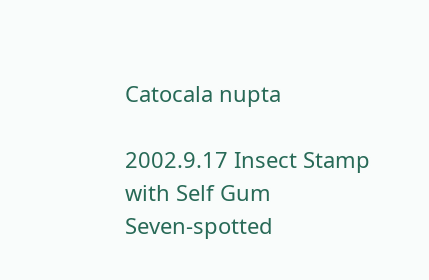Catocala nupta

2002.9.17 Insect Stamp with Self Gum
Seven-spotted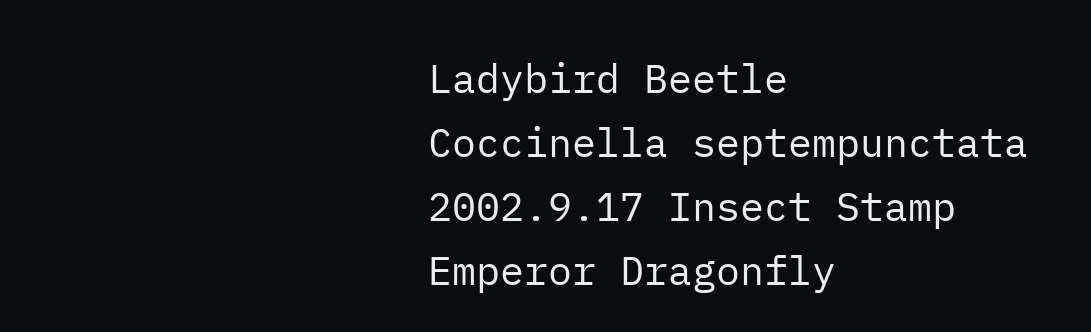Ladybird Beetle
Coccinella septempunctata
2002.9.17 Insect Stamp
Emperor Dragonfly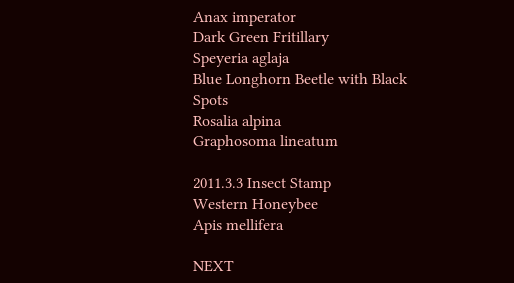Anax imperator
Dark Green Fritillary
Speyeria aglaja
Blue Longhorn Beetle with Black Spots
Rosalia alpina
Graphosoma lineatum

2011.3.3 Insect Stamp
Western Honeybee
Apis mellifera

NEXT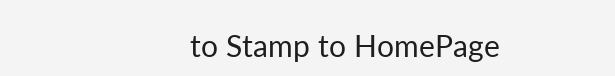to Stamp to HomePage